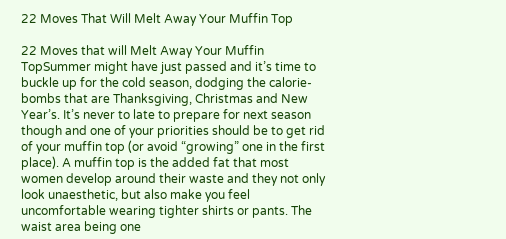22 Moves That Will Melt Away Your Muffin Top

22 Moves that will Melt Away Your Muffin TopSummer might have just passed and it’s time to buckle up for the cold season, dodging the calorie-bombs that are Thanksgiving, Christmas and New Year’s. It’s never to late to prepare for next season though and one of your priorities should be to get rid of your muffin top (or avoid “growing” one in the first place). A muffin top is the added fat that most women develop around their waste and they not only look unaesthetic, but also make you feel uncomfortable wearing tighter shirts or pants. The waist area being one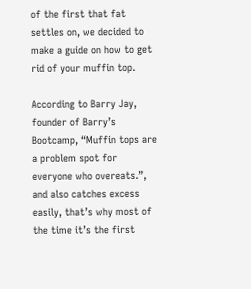of the first that fat settles on, we decided to make a guide on how to get rid of your muffin top.

According to Barry Jay, founder of Barry’s Bootcamp, “Muffin tops are a problem spot for everyone who overeats.”, and also catches excess easily, that’s why most of the time it’s the first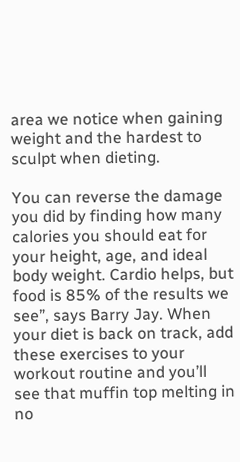area we notice when gaining weight and the hardest to sculpt when dieting.

You can reverse the damage you did by finding how many calories you should eat for your height, age, and ideal body weight. Cardio helps, but food is 85% of the results we see”, says Barry Jay. When your diet is back on track, add these exercises to your workout routine and you’ll see that muffin top melting in no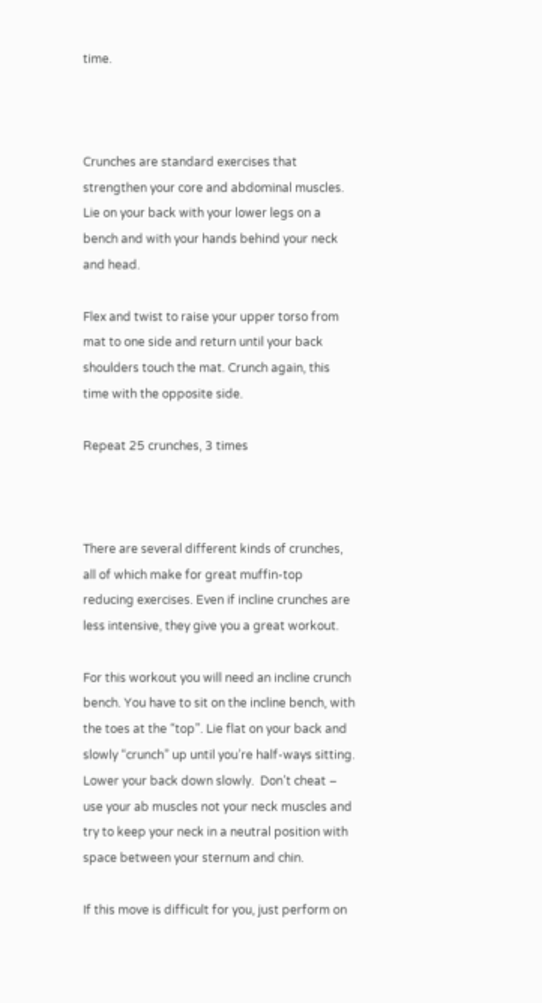time.



Crunches are standard exercises that strengthen your core and abdominal muscles. Lie on your back with your lower legs on a bench and with your hands behind your neck and head.

Flex and twist to raise your upper torso from mat to one side and return until your back shoulders touch the mat. Crunch again, this time with the opposite side.

Repeat 25 crunches, 3 times



There are several different kinds of crunches, all of which make for great muffin-top reducing exercises. Even if incline crunches are less intensive, they give you a great workout.

For this workout you will need an incline crunch bench. You have to sit on the incline bench, with the toes at the “top”. Lie flat on your back and slowly “crunch” up until you’re half-ways sitting. Lower your back down slowly.  Don’t cheat – use your ab muscles not your neck muscles and try to keep your neck in a neutral position with space between your sternum and chin.

If this move is difficult for you, just perform on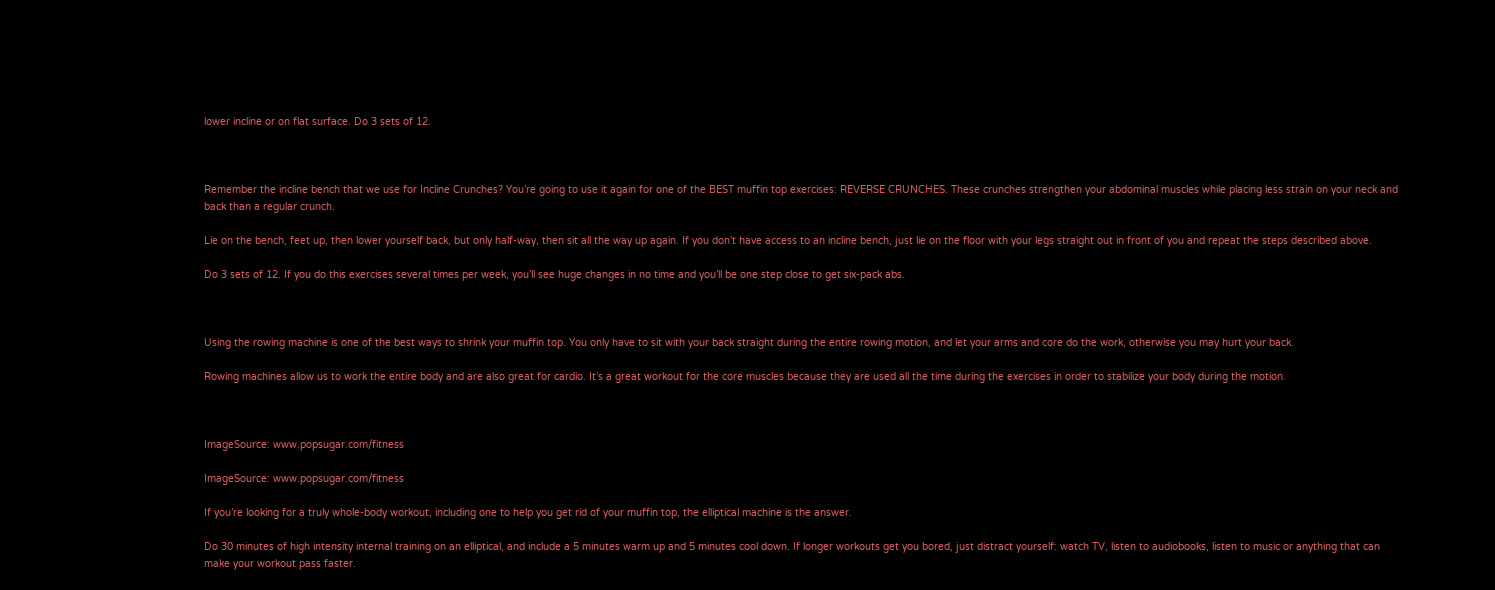lower incline or on flat surface. Do 3 sets of 12.



Remember the incline bench that we use for Incline Crunches? You’re going to use it again for one of the BEST muffin top exercises: REVERSE CRUNCHES. These crunches strengthen your abdominal muscles while placing less strain on your neck and back than a regular crunch.

Lie on the bench, feet up, then lower yourself back, but only half-way, then sit all the way up again. If you don’t have access to an incline bench, just lie on the floor with your legs straight out in front of you and repeat the steps described above.

Do 3 sets of 12. If you do this exercises several times per week, you’ll see huge changes in no time and you’ll be one step close to get six-pack abs.



Using the rowing machine is one of the best ways to shrink your muffin top. You only have to sit with your back straight during the entire rowing motion, and let your arms and core do the work, otherwise you may hurt your back.

Rowing machines allow us to work the entire body and are also great for cardio. It’s a great workout for the core muscles because they are used all the time during the exercises in order to stabilize your body during the motion.



ImageSource: www.popsugar.com/fitness

ImageSource: www.popsugar.com/fitness

If you’re looking for a truly whole-body workout, including one to help you get rid of your muffin top, the elliptical machine is the answer.

Do 30 minutes of high intensity internal training on an elliptical, and include a 5 minutes warm up and 5 minutes cool down. If longer workouts get you bored, just distract yourself: watch TV, listen to audiobooks, listen to music or anything that can make your workout pass faster.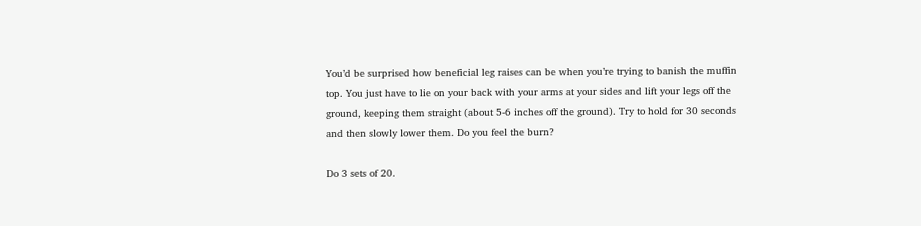You’d be surprised how beneficial leg raises can be when you’re trying to banish the muffin top. You just have to lie on your back with your arms at your sides and lift your legs off the ground, keeping them straight (about 5-6 inches off the ground). Try to hold for 30 seconds and then slowly lower them. Do you feel the burn?

Do 3 sets of 20.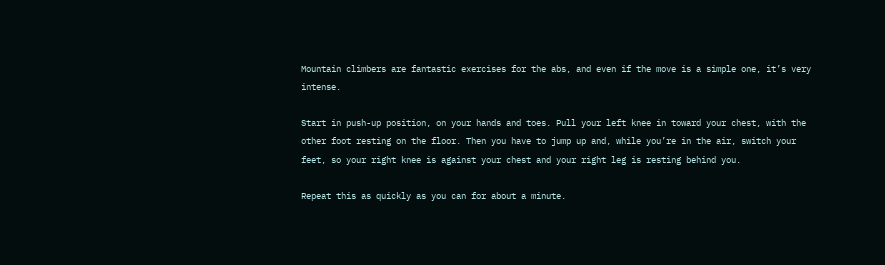Mountain climbers are fantastic exercises for the abs, and even if the move is a simple one, it’s very intense.

Start in push-up position, on your hands and toes. Pull your left knee in toward your chest, with the other foot resting on the floor. Then you have to jump up and, while you’re in the air, switch your feet, so your right knee is against your chest and your right leg is resting behind you.

Repeat this as quickly as you can for about a minute.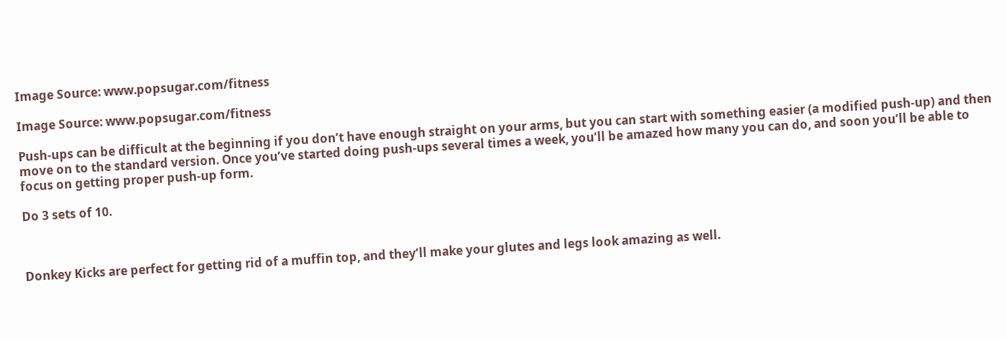Image Source: www.popsugar.com/fitness

Image Source: www.popsugar.com/fitness

Push-ups can be difficult at the beginning if you don’t have enough straight on your arms, but you can start with something easier (a modified push-up) and then move on to the standard version. Once you’ve started doing push-ups several times a week, you’ll be amazed how many you can do, and soon you’ll be able to focus on getting proper push-up form.

Do 3 sets of 10.



Donkey Kicks are perfect for getting rid of a muffin top, and they’ll make your glutes and legs look amazing as well.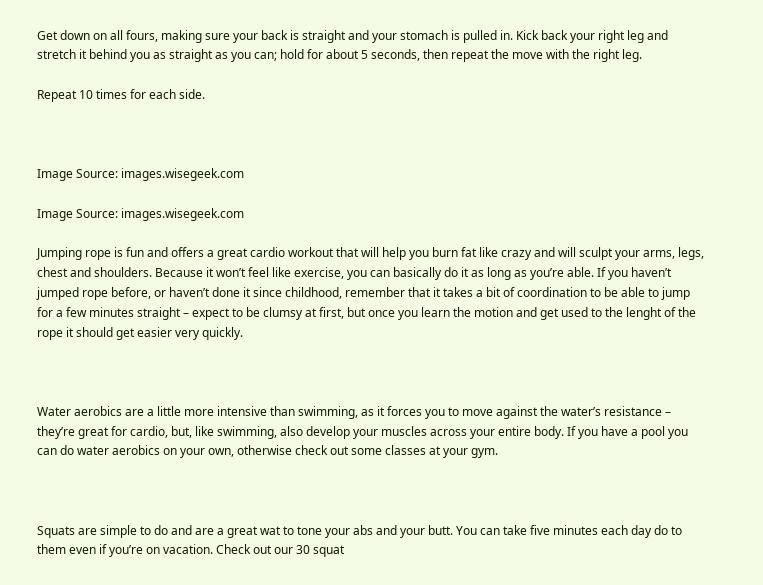Get down on all fours, making sure your back is straight and your stomach is pulled in. Kick back your right leg and stretch it behind you as straight as you can; hold for about 5 seconds, then repeat the move with the right leg.

Repeat 10 times for each side.



Image Source: images.wisegeek.com

Image Source: images.wisegeek.com

Jumping rope is fun and offers a great cardio workout that will help you burn fat like crazy and will sculpt your arms, legs, chest and shoulders. Because it won’t feel like exercise, you can basically do it as long as you’re able. If you haven’t jumped rope before, or haven’t done it since childhood, remember that it takes a bit of coordination to be able to jump for a few minutes straight – expect to be clumsy at first, but once you learn the motion and get used to the lenght of the rope it should get easier very quickly.



Water aerobics are a little more intensive than swimming, as it forces you to move against the water’s resistance – they’re great for cardio, but, like swimming, also develop your muscles across your entire body. If you have a pool you can do water aerobics on your own, otherwise check out some classes at your gym.



Squats are simple to do and are a great wat to tone your abs and your butt. You can take five minutes each day do to them even if you’re on vacation. Check out our 30 squat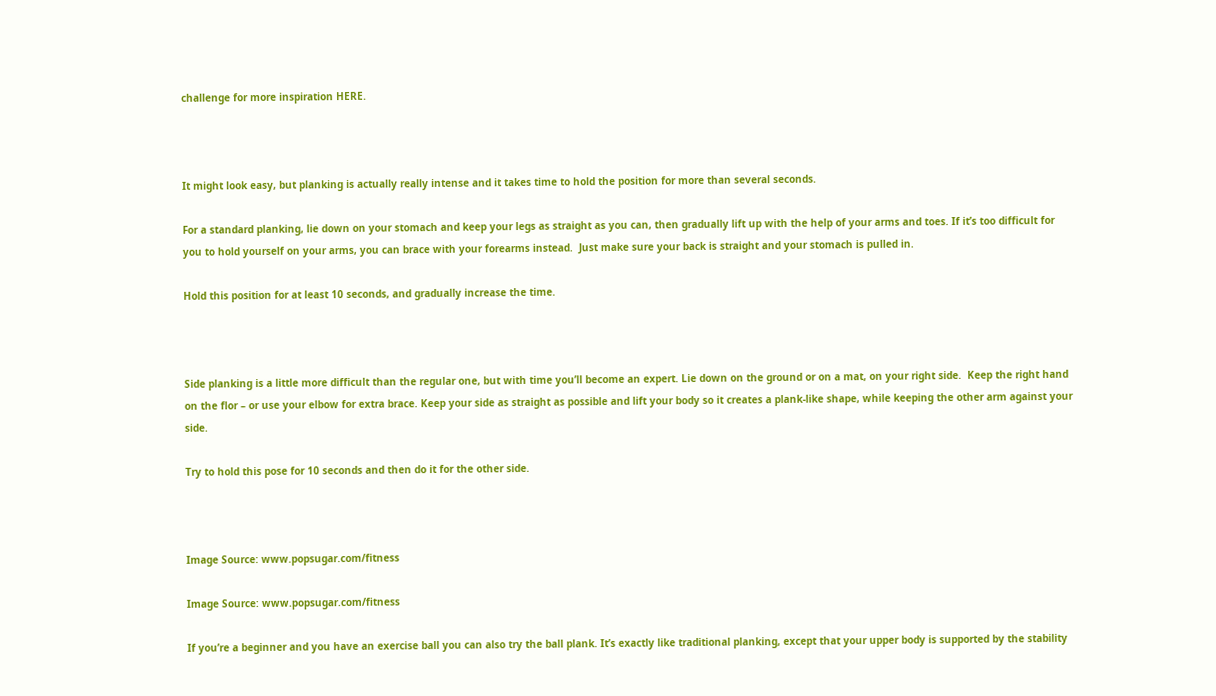challenge for more inspiration HERE.



It might look easy, but planking is actually really intense and it takes time to hold the position for more than several seconds.

For a standard planking, lie down on your stomach and keep your legs as straight as you can, then gradually lift up with the help of your arms and toes. If it’s too difficult for you to hold yourself on your arms, you can brace with your forearms instead.  Just make sure your back is straight and your stomach is pulled in.

Hold this position for at least 10 seconds, and gradually increase the time.



Side planking is a little more difficult than the regular one, but with time you’ll become an expert. Lie down on the ground or on a mat, on your right side.  Keep the right hand on the flor – or use your elbow for extra brace. Keep your side as straight as possible and lift your body so it creates a plank-like shape, while keeping the other arm against your side.

Try to hold this pose for 10 seconds and then do it for the other side.



Image Source: www.popsugar.com/fitness

Image Source: www.popsugar.com/fitness

If you’re a beginner and you have an exercise ball you can also try the ball plank. It’s exactly like traditional planking, except that your upper body is supported by the stability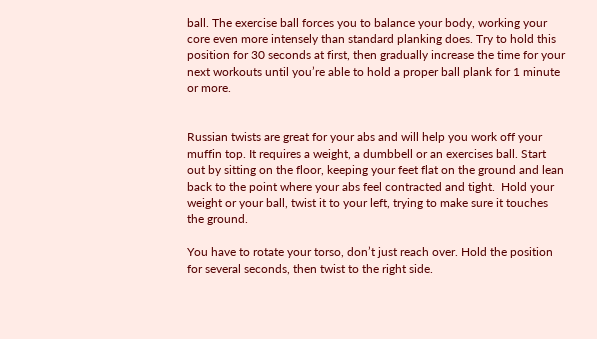ball. The exercise ball forces you to balance your body, working your core even more intensely than standard planking does. Try to hold this position for 30 seconds at first, then gradually increase the time for your next workouts until you’re able to hold a proper ball plank for 1 minute or more.


Russian twists are great for your abs and will help you work off your muffin top. It requires a weight, a dumbbell or an exercises ball. Start out by sitting on the floor, keeping your feet flat on the ground and lean back to the point where your abs feel contracted and tight.  Hold your weight or your ball, twist it to your left, trying to make sure it touches the ground.

You have to rotate your torso, don’t just reach over. Hold the position for several seconds, then twist to the right side.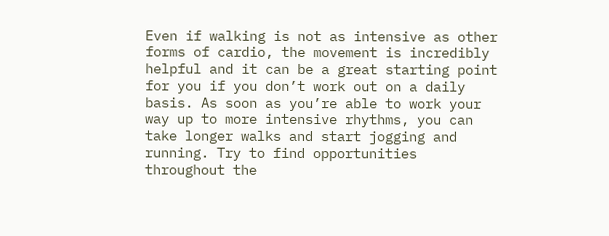Even if walking is not as intensive as other forms of cardio, the movement is incredibly helpful and it can be a great starting point for you if you don’t work out on a daily basis. As soon as you’re able to work your way up to more intensive rhythms, you can take longer walks and start jogging and running. Try to find opportunities throughout the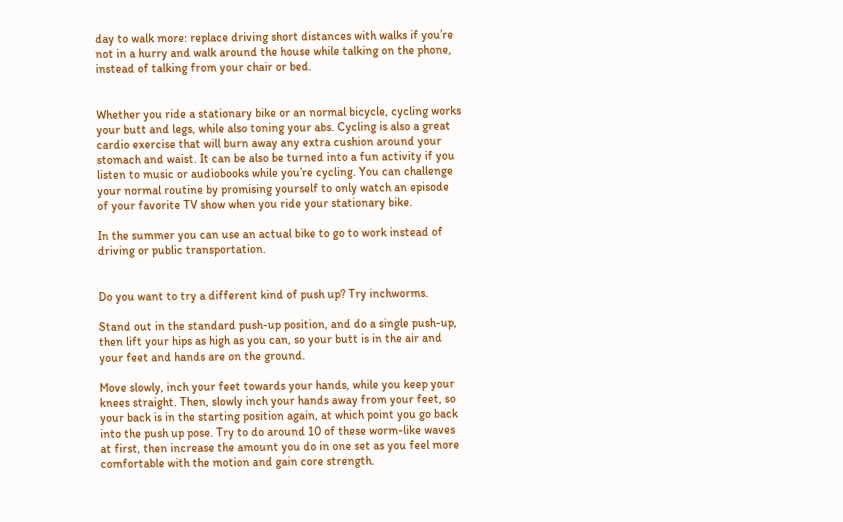day to walk more: replace driving short distances with walks if you’re not in a hurry and walk around the house while talking on the phone, instead of talking from your chair or bed.


Whether you ride a stationary bike or an normal bicycle, cycling works your butt and legs, while also toning your abs. Cycling is also a great cardio exercise that will burn away any extra cushion around your stomach and waist. It can be also be turned into a fun activity if you listen to music or audiobooks while you’re cycling. You can challenge your normal routine by promising yourself to only watch an episode of your favorite TV show when you ride your stationary bike.

In the summer you can use an actual bike to go to work instead of driving or public transportation.


Do you want to try a different kind of push up? Try inchworms.

Stand out in the standard push-up position, and do a single push-up, then lift your hips as high as you can, so your butt is in the air and your feet and hands are on the ground.

Move slowly, inch your feet towards your hands, while you keep your knees straight. Then, slowly inch your hands away from your feet, so your back is in the starting position again, at which point you go back into the push up pose. Try to do around 10 of these worm-like waves at first, then increase the amount you do in one set as you feel more comfortable with the motion and gain core strength.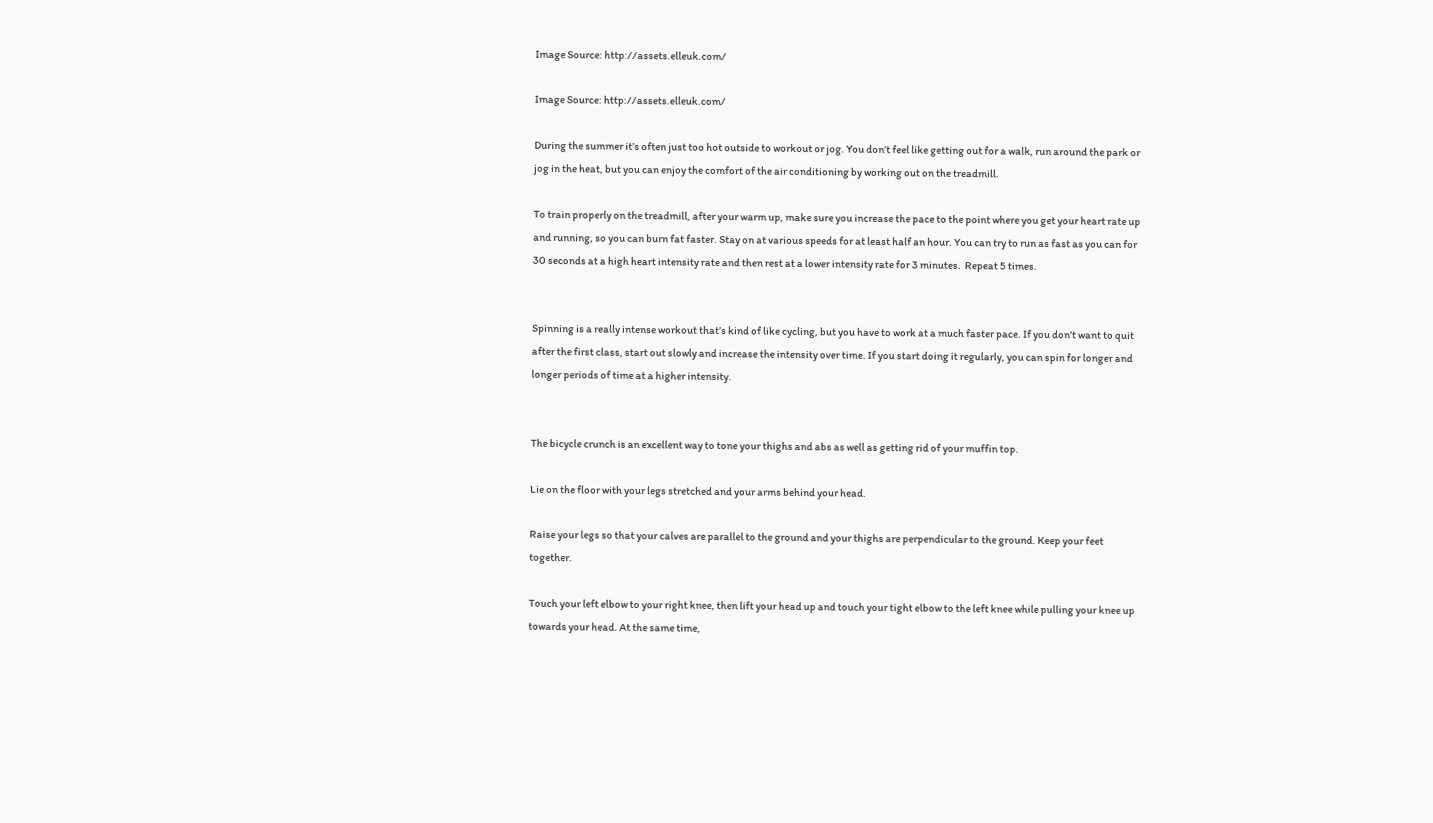Image Source: http://assets.elleuk.com/

Image Source: http://assets.elleuk.com/

During the summer it’s often just too hot outside to workout or jog. You don’t feel like getting out for a walk, run around the park or jog in the heat, but you can enjoy the comfort of the air conditioning by working out on the treadmill.

To train properly on the treadmill, after your warm up, make sure you increase the pace to the point where you get your heart rate up and running, so you can burn fat faster. Stay on at various speeds for at least half an hour. You can try to run as fast as you can for 30 seconds at a high heart intensity rate and then rest at a lower intensity rate for 3 minutes.  Repeat 5 times.


Spinning is a really intense workout that’s kind of like cycling, but you have to work at a much faster pace. If you don’t want to quit after the first class, start out slowly and increase the intensity over time. If you start doing it regularly, you can spin for longer and longer periods of time at a higher intensity.


The bicycle crunch is an excellent way to tone your thighs and abs as well as getting rid of your muffin top.

Lie on the floor with your legs stretched and your arms behind your head.

Raise your legs so that your calves are parallel to the ground and your thighs are perpendicular to the ground. Keep your feet together.

Touch your left elbow to your right knee, then lift your head up and touch your tight elbow to the left knee while pulling your knee up towards your head. At the same time,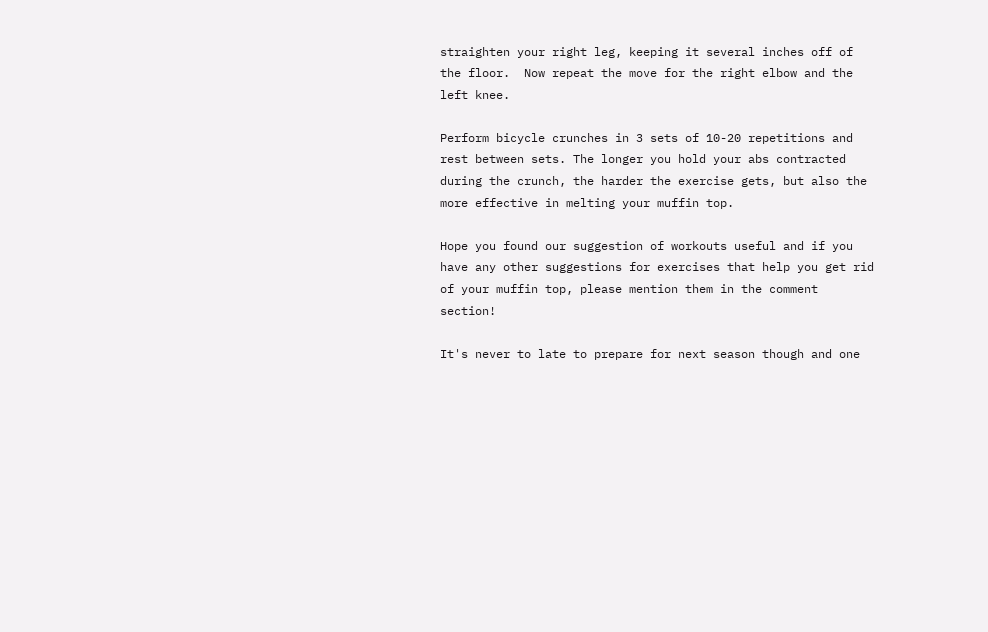straighten your right leg, keeping it several inches off of the floor.  Now repeat the move for the right elbow and the left knee.

Perform bicycle crunches in 3 sets of 10-20 repetitions and rest between sets. The longer you hold your abs contracted during the crunch, the harder the exercise gets, but also the more effective in melting your muffin top.

Hope you found our suggestion of workouts useful and if you have any other suggestions for exercises that help you get rid of your muffin top, please mention them in the comment section!

It's never to late to prepare for next season though and one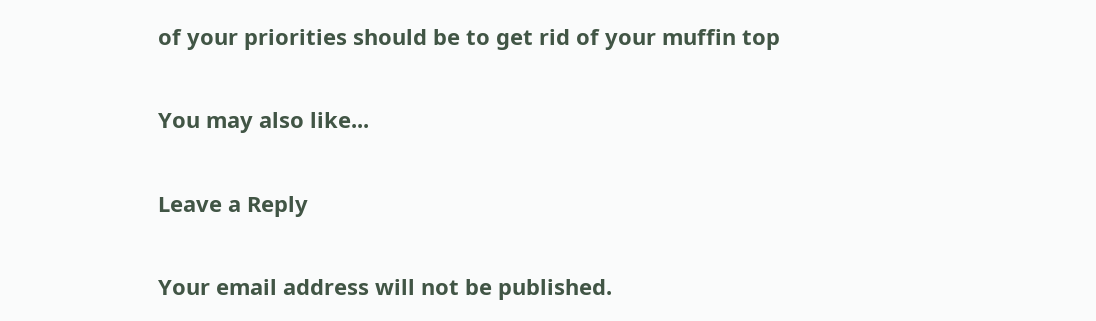of your priorities should be to get rid of your muffin top

You may also like...

Leave a Reply

Your email address will not be published.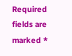Required fields are marked *